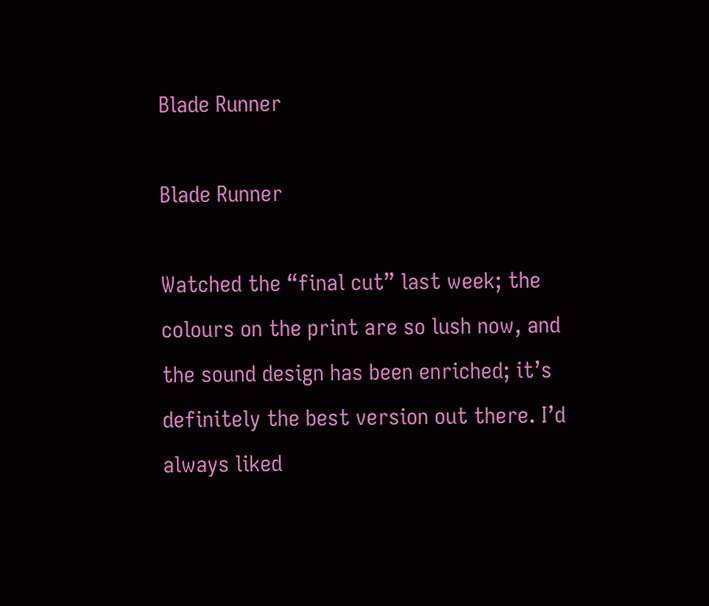Blade Runner

Blade Runner

Watched the “final cut” last week; the colours on the print are so lush now, and the sound design has been enriched; it’s definitely the best version out there. I’d always liked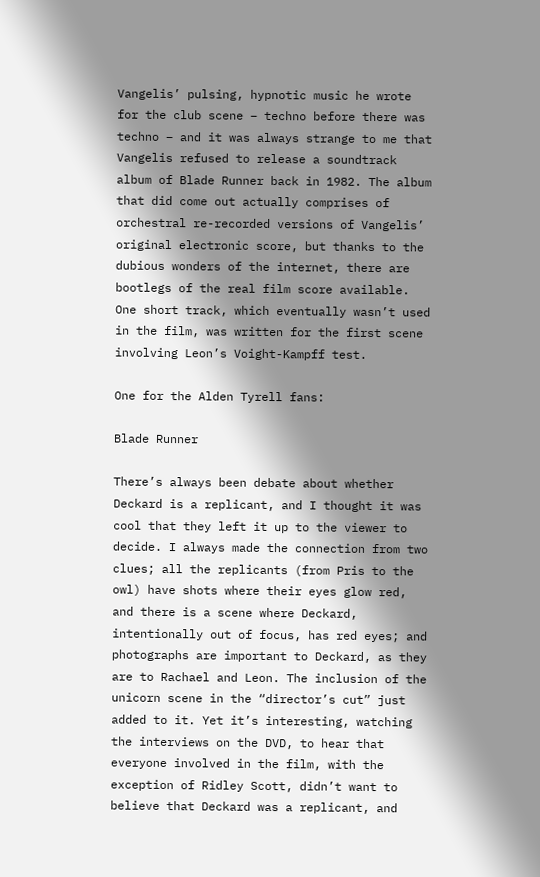Vangelis’ pulsing, hypnotic music he wrote for the club scene – techno before there was techno – and it was always strange to me that Vangelis refused to release a soundtrack album of Blade Runner back in 1982. The album that did come out actually comprises of orchestral re-recorded versions of Vangelis’ original electronic score, but thanks to the dubious wonders of the internet, there are bootlegs of the real film score available. One short track, which eventually wasn’t used in the film, was written for the first scene involving Leon’s Voight-Kampff test.

One for the Alden Tyrell fans:

Blade Runner

There’s always been debate about whether Deckard is a replicant, and I thought it was cool that they left it up to the viewer to decide. I always made the connection from two clues; all the replicants (from Pris to the owl) have shots where their eyes glow red, and there is a scene where Deckard, intentionally out of focus, has red eyes; and photographs are important to Deckard, as they are to Rachael and Leon. The inclusion of the unicorn scene in the “director’s cut” just added to it. Yet it’s interesting, watching the interviews on the DVD, to hear that everyone involved in the film, with the exception of Ridley Scott, didn’t want to believe that Deckard was a replicant, and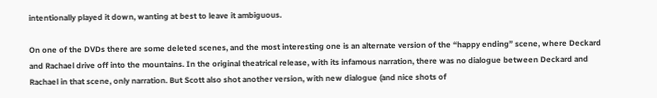intentionally played it down, wanting at best to leave it ambiguous.

On one of the DVDs there are some deleted scenes, and the most interesting one is an alternate version of the “happy ending” scene, where Deckard and Rachael drive off into the mountains. In the original theatrical release, with its infamous narration, there was no dialogue between Deckard and Rachael in that scene, only narration. But Scott also shot another version, with new dialogue (and nice shots of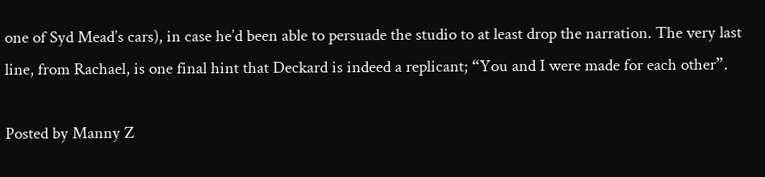one of Syd Mead’s cars), in case he’d been able to persuade the studio to at least drop the narration. The very last line, from Rachael, is one final hint that Deckard is indeed a replicant; “You and I were made for each other”.

Posted by Manny Z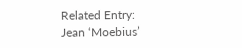Related Entry:
Jean ‘Moebius’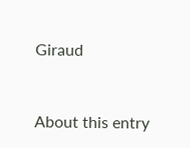Giraud


About this entry